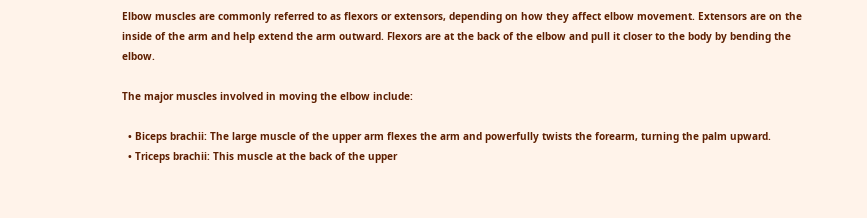Elbow muscles are commonly referred to as flexors or extensors, depending on how they affect elbow movement. Extensors are on the inside of the arm and help extend the arm outward. Flexors are at the back of the elbow and pull it closer to the body by bending the elbow.

The major muscles involved in moving the elbow include:

  • Biceps brachii: The large muscle of the upper arm flexes the arm and powerfully twists the forearm, turning the palm upward.
  • Triceps brachii: This muscle at the back of the upper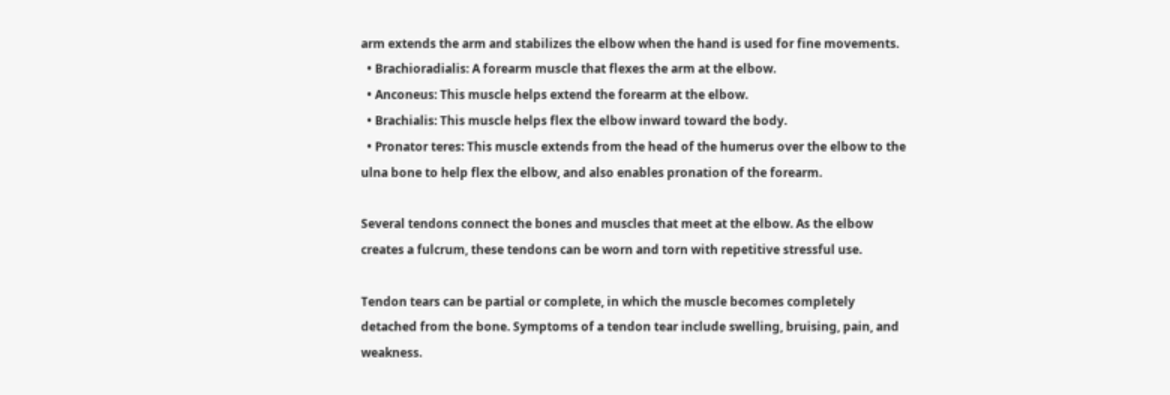arm extends the arm and stabilizes the elbow when the hand is used for fine movements.
  • Brachioradialis: A forearm muscle that flexes the arm at the elbow.
  • Anconeus: This muscle helps extend the forearm at the elbow.
  • Brachialis: This muscle helps flex the elbow inward toward the body.
  • Pronator teres: This muscle extends from the head of the humerus over the elbow to the ulna bone to help flex the elbow, and also enables pronation of the forearm.

Several tendons connect the bones and muscles that meet at the elbow. As the elbow creates a fulcrum, these tendons can be worn and torn with repetitive stressful use.

Tendon tears can be partial or complete, in which the muscle becomes completely detached from the bone. Symptoms of a tendon tear include swelling, bruising, pain, and weakness.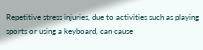Repetitive stress injuries, due to activities such as playing sports or using a keyboard, can cause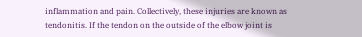inflammation and pain. Collectively, these injuries are known as tendonitis. If the tendon on the outside of the elbow joint is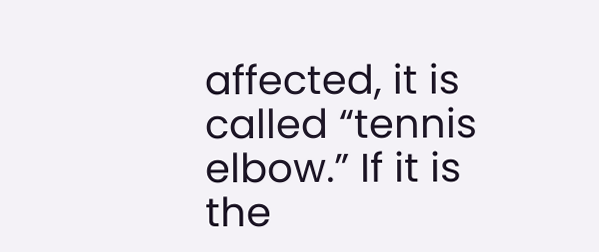affected, it is called “tennis elbow.” If it is the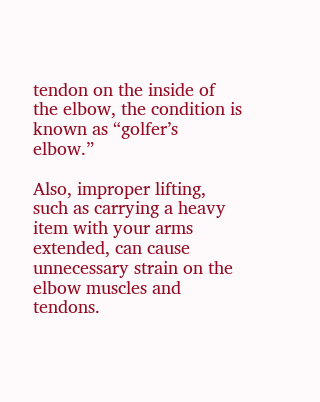tendon on the inside of the elbow, the condition is known as “golfer’s elbow.”

Also, improper lifting, such as carrying a heavy item with your arms extended, can cause unnecessary strain on the elbow muscles and tendons.